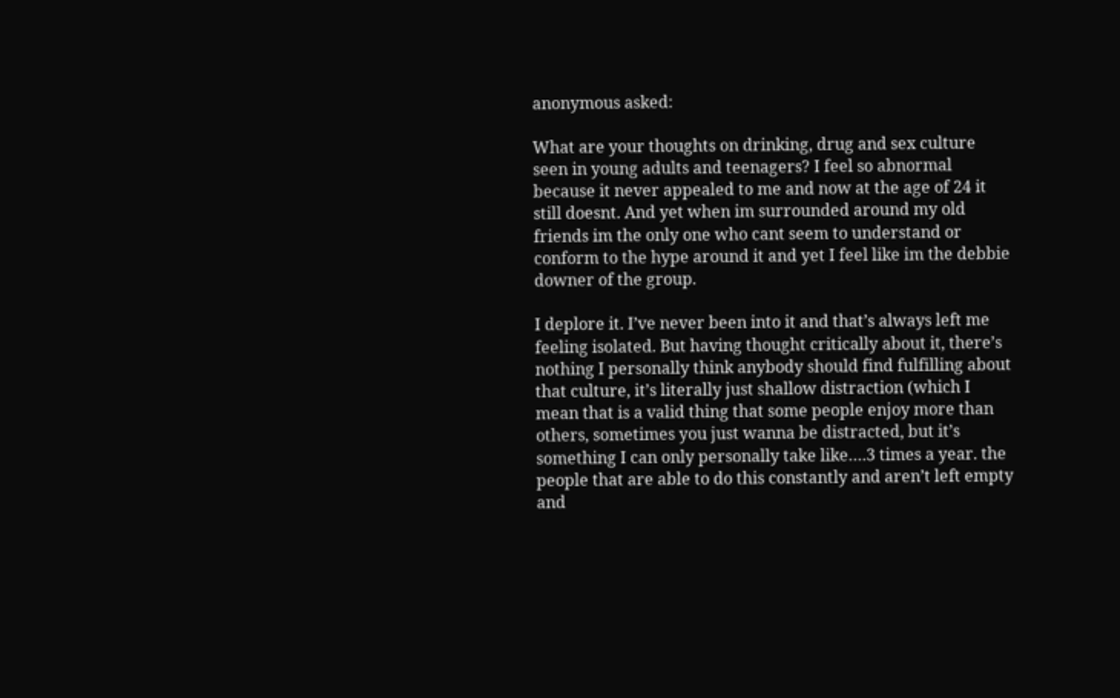anonymous asked:

What are your thoughts on drinking, drug and sex culture seen in young adults and teenagers? I feel so abnormal because it never appealed to me and now at the age of 24 it still doesnt. And yet when im surrounded around my old friends im the only one who cant seem to understand or conform to the hype around it and yet I feel like im the debbie downer of the group.

I deplore it. I’ve never been into it and that’s always left me feeling isolated. But having thought critically about it, there’s nothing I personally think anybody should find fulfilling about that culture, it’s literally just shallow distraction (which I mean that is a valid thing that some people enjoy more than others, sometimes you just wanna be distracted, but it’s something I can only personally take like….3 times a year. the people that are able to do this constantly and aren’t left empty and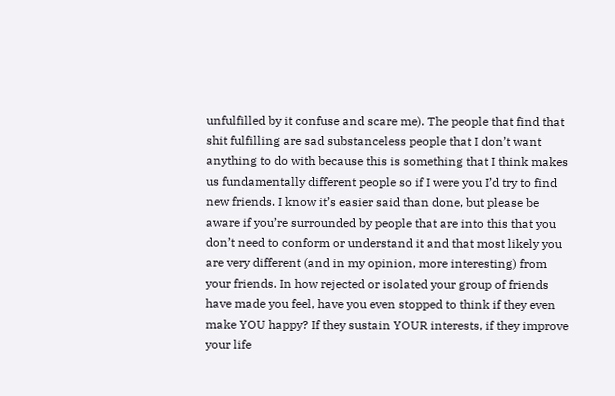unfulfilled by it confuse and scare me). The people that find that shit fulfilling are sad substanceless people that I don’t want anything to do with because this is something that I think makes us fundamentally different people so if I were you I’d try to find new friends. I know it’s easier said than done, but please be aware if you’re surrounded by people that are into this that you don’t need to conform or understand it and that most likely you are very different (and in my opinion, more interesting) from your friends. In how rejected or isolated your group of friends have made you feel, have you even stopped to think if they even make YOU happy? If they sustain YOUR interests, if they improve your life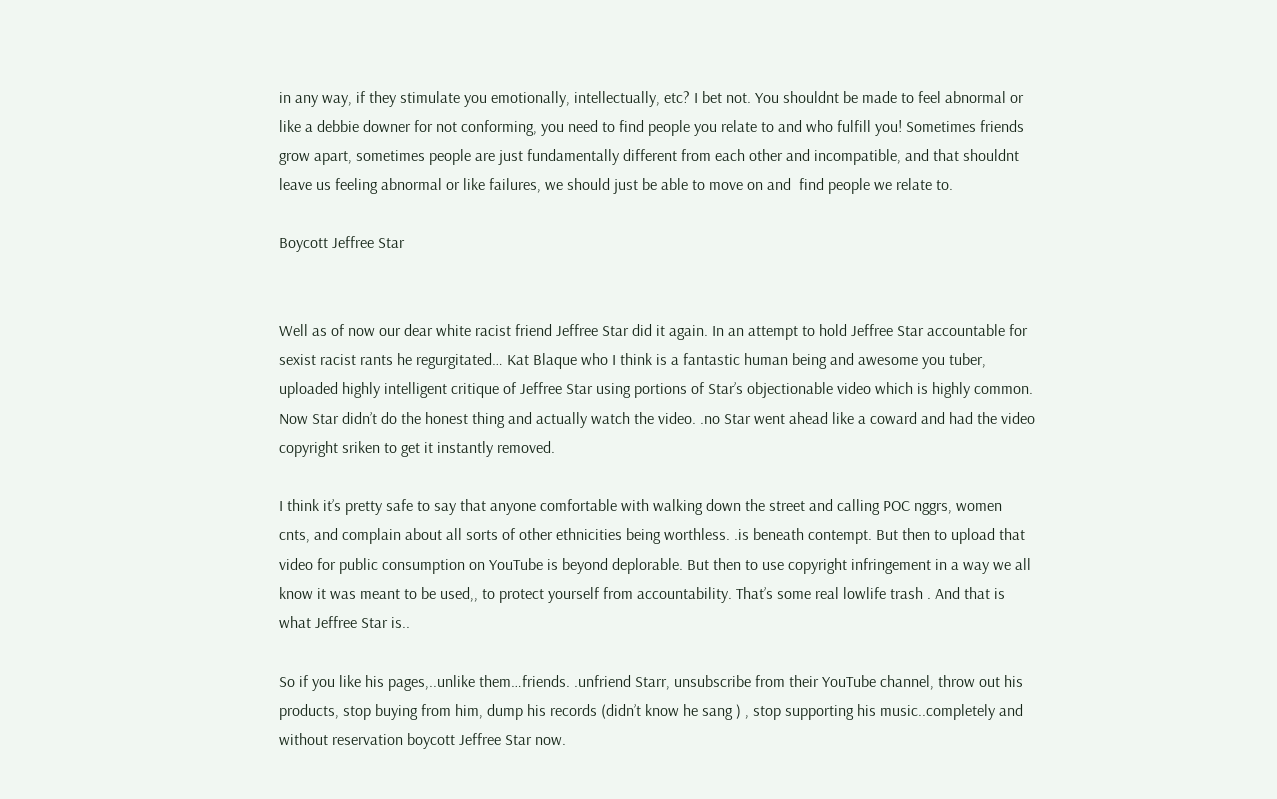in any way, if they stimulate you emotionally, intellectually, etc? I bet not. You shouldnt be made to feel abnormal or like a debbie downer for not conforming, you need to find people you relate to and who fulfill you! Sometimes friends grow apart, sometimes people are just fundamentally different from each other and incompatible, and that shouldnt leave us feeling abnormal or like failures, we should just be able to move on and  find people we relate to.

Boycott Jeffree Star


Well as of now our dear white racist friend Jeffree Star did it again. In an attempt to hold Jeffree Star accountable for sexist racist rants he regurgitated… Kat Blaque who I think is a fantastic human being and awesome you tuber, uploaded highly intelligent critique of Jeffree Star using portions of Star’s objectionable video which is highly common. Now Star didn’t do the honest thing and actually watch the video. .no Star went ahead like a coward and had the video copyright sriken to get it instantly removed.

I think it’s pretty safe to say that anyone comfortable with walking down the street and calling POC nggrs, women cnts, and complain about all sorts of other ethnicities being worthless. .is beneath contempt. But then to upload that video for public consumption on YouTube is beyond deplorable. But then to use copyright infringement in a way we all know it was meant to be used,, to protect yourself from accountability. That’s some real lowlife trash . And that is what Jeffree Star is..

So if you like his pages,..unlike them…friends. .unfriend Starr, unsubscribe from their YouTube channel, throw out his products, stop buying from him, dump his records (didn’t know he sang ) , stop supporting his music..completely and without reservation boycott Jeffree Star now.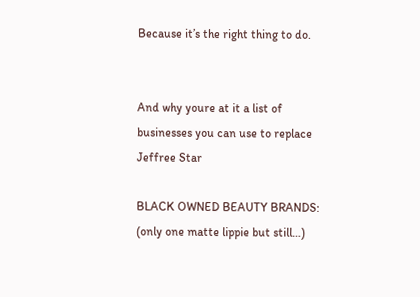Because it’s the right thing to do.


And why youre at it a list of businesses you can use to replace Jeffree Star

BLACK OWNED BEAUTY BRANDS: (only one matte lippie but still…)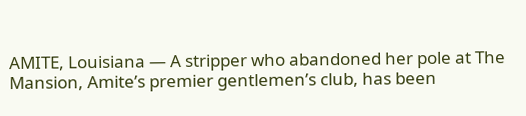AMITE, Louisiana — A stripper who abandoned her pole at The Mansion, Amite’s premier gentlemen’s club, has been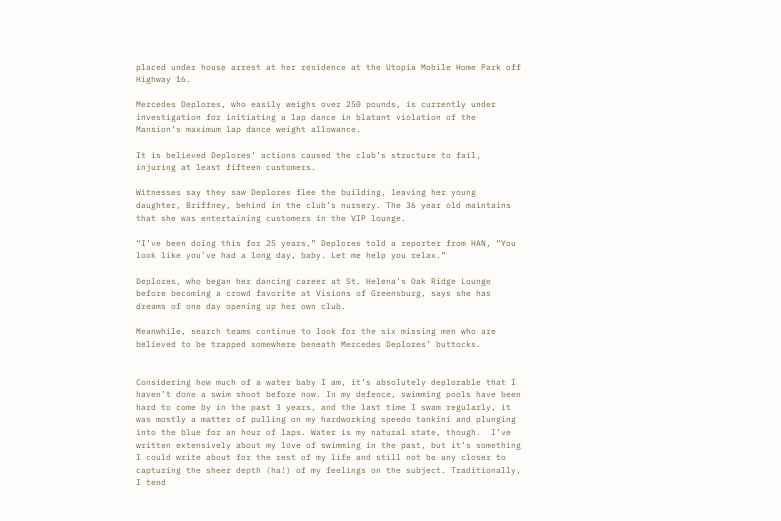placed under house arrest at her residence at the Utopia Mobile Home Park off Highway 16.

Mercedes Deplores, who easily weighs over 250 pounds, is currently under investigation for initiating a lap dance in blatant violation of the Mansion’s maximum lap dance weight allowance.

It is believed Deplores’ actions caused the club’s structure to fail, injuring at least fifteen customers.

Witnesses say they saw Deplores flee the building, leaving her young daughter, Briffney, behind in the club’s nursery. The 36 year old maintains that she was entertaining customers in the VIP lounge.

“I’ve been doing this for 25 years,” Deplores told a reporter from HAN, “You look like you’ve had a long day, baby. Let me help you relax.”

Deplores, who began her dancing career at St. Helena’s Oak Ridge Lounge before becoming a crowd favorite at Visions of Greensburg, says she has dreams of one day opening up her own club.

Meanwhile, search teams continue to look for the six missing men who are believed to be trapped somewhere beneath Mercedes Deplores’ buttocks.


Considering how much of a water baby I am, it’s absolutely deplorable that I haven’t done a swim shoot before now. In my defence, swimming pools have been hard to come by in the past 3 years, and the last time I swam regularly, it was mostly a matter of pulling on my hardworking speedo tankini and plunging into the blue for an hour of laps. Water is my natural state, though.  I’ve written extensively about my love of swimming in the past, but it’s something I could write about for the rest of my life and still not be any closer to capturing the sheer depth (ha!) of my feelings on the subject. Traditionally, I tend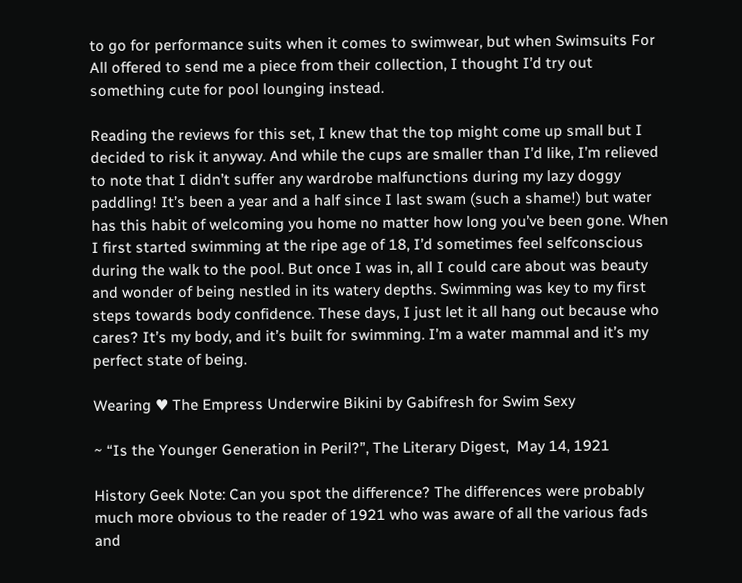to go for performance suits when it comes to swimwear, but when Swimsuits For All offered to send me a piece from their collection, I thought I’d try out something cute for pool lounging instead.

Reading the reviews for this set, I knew that the top might come up small but I decided to risk it anyway. And while the cups are smaller than I’d like, I’m relieved to note that I didn’t suffer any wardrobe malfunctions during my lazy doggy paddling! It’s been a year and a half since I last swam (such a shame!) but water has this habit of welcoming you home no matter how long you’ve been gone. When I first started swimming at the ripe age of 18, I’d sometimes feel selfconscious during the walk to the pool. But once I was in, all I could care about was beauty and wonder of being nestled in its watery depths. Swimming was key to my first steps towards body confidence. These days, I just let it all hang out because who cares? It’s my body, and it’s built for swimming. I’m a water mammal and it’s my perfect state of being.

Wearing ♥ The Empress Underwire Bikini by Gabifresh for Swim Sexy

~ “Is the Younger Generation in Peril?”, The Literary Digest,  May 14, 1921

History Geek Note: Can you spot the difference? The differences were probably much more obvious to the reader of 1921 who was aware of all the various fads and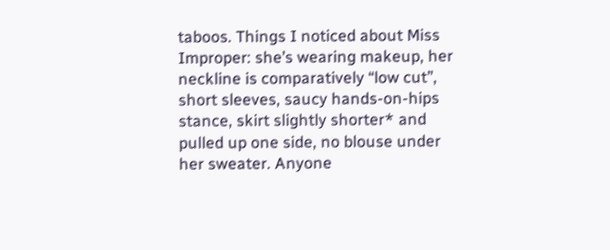taboos. Things I noticed about Miss Improper: she’s wearing makeup, her neckline is comparatively “low cut”, short sleeves, saucy hands-on-hips stance, skirt slightly shorter* and pulled up one side, no blouse under her sweater. Anyone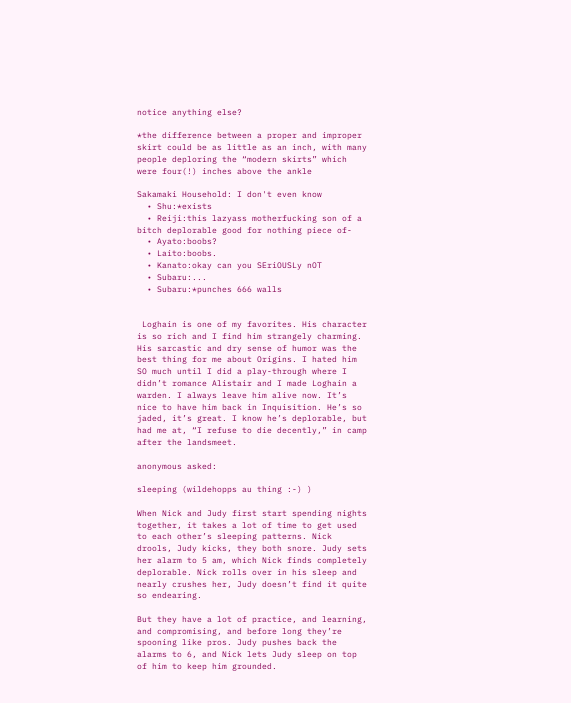notice anything else?

*the difference between a proper and improper skirt could be as little as an inch, with many people deploring the “modern skirts” which were four(!) inches above the ankle

Sakamaki Household: I don't even know
  • Shu:*exists
  • Reiji:this lazyass motherfucking son of a bitch deplorable good for nothing piece of-
  • Ayato:boobs?
  • Laito:boobs.
  • Kanato:okay can you SEriOUSLy nOT
  • Subaru:...
  • Subaru:*punches 666 walls


 Loghain is one of my favorites. His character is so rich and I find him strangely charming. His sarcastic and dry sense of humor was the best thing for me about Origins. I hated him SO much until I did a play-through where I didn’t romance Alistair and I made Loghain a warden. I always leave him alive now. It’s nice to have him back in Inquisition. He’s so jaded, it’s great. I know he’s deplorable, but had me at, “I refuse to die decently,” in camp after the landsmeet.

anonymous asked:

sleeping (wildehopps au thing :-) )

When Nick and Judy first start spending nights together, it takes a lot of time to get used to each other’s sleeping patterns. Nick drools, Judy kicks, they both snore. Judy sets her alarm to 5 am, which Nick finds completely deplorable. Nick rolls over in his sleep and nearly crushes her, Judy doesn’t find it quite so endearing.

But they have a lot of practice, and learning, and compromising, and before long they’re spooning like pros. Judy pushes back the alarms to 6, and Nick lets Judy sleep on top of him to keep him grounded.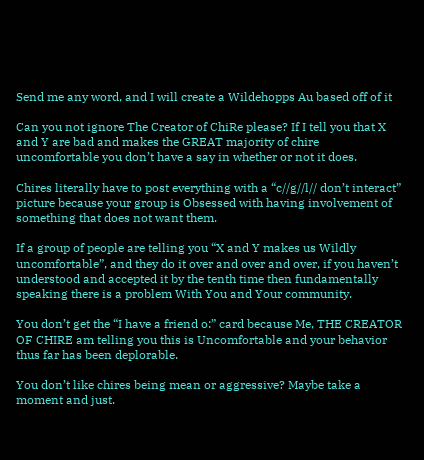Send me any word, and I will create a Wildehopps Au based off of it

Can you not ignore The Creator of ChiRe please? If I tell you that X and Y are bad and makes the GREAT majority of chire uncomfortable you don’t have a say in whether or not it does.

Chires literally have to post everything with a “c//g//l// don’t interact” picture because your group is Obsessed with having involvement of something that does not want them.

If a group of people are telling you “X and Y makes us Wildly uncomfortable”, and they do it over and over and over, if you haven’t understood and accepted it by the tenth time then fundamentally speaking there is a problem With You and Your community.

You don’t get the “I have a friend o:” card because Me, THE CREATOR OF CHIRE am telling you this is Uncomfortable and your behavior thus far has been deplorable.

You don’t like chires being mean or aggressive? Maybe take a moment and just.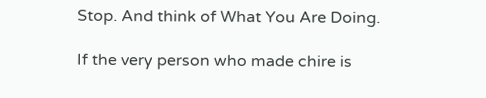Stop. And think of What You Are Doing.

If the very person who made chire is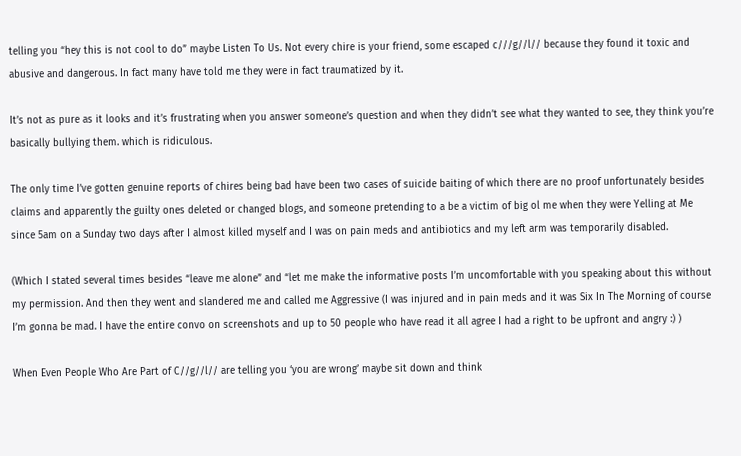telling you “hey this is not cool to do” maybe Listen To Us. Not every chire is your friend, some escaped c///g//l// because they found it toxic and abusive and dangerous. In fact many have told me they were in fact traumatized by it.

It’s not as pure as it looks and it’s frustrating when you answer someone’s question and when they didn’t see what they wanted to see, they think you’re basically bullying them. which is ridiculous.

The only time I’ve gotten genuine reports of chires being bad have been two cases of suicide baiting of which there are no proof unfortunately besides claims and apparently the guilty ones deleted or changed blogs, and someone pretending to a be a victim of big ol me when they were Yelling at Me since 5am on a Sunday two days after I almost killed myself and I was on pain meds and antibiotics and my left arm was temporarily disabled.

(Which I stated several times besides “leave me alone” and “let me make the informative posts I’m uncomfortable with you speaking about this without my permission. And then they went and slandered me and called me Aggressive (I was injured and in pain meds and it was Six In The Morning of course I’m gonna be mad. I have the entire convo on screenshots and up to 50 people who have read it all agree I had a right to be upfront and angry :) )

When Even People Who Are Part of C//g//l// are telling you ‘you are wrong’ maybe sit down and think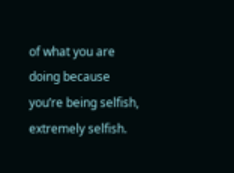of what you are doing because you’re being selfish, extremely selfish.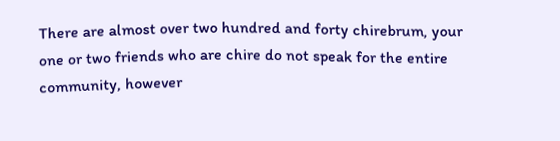There are almost over two hundred and forty chirebrum, your one or two friends who are chire do not speak for the entire community, however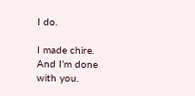I do.

I made chire. And I’m done with you.